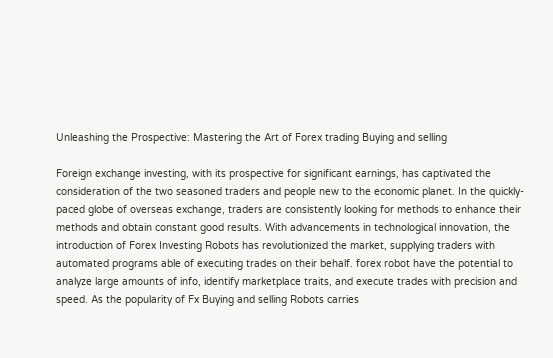Unleashing the Prospective: Mastering the Art of Forex trading Buying and selling

Foreign exchange investing, with its prospective for significant earnings, has captivated the consideration of the two seasoned traders and people new to the economic planet. In the quickly-paced globe of overseas exchange, traders are consistently looking for methods to enhance their methods and obtain constant good results. With advancements in technological innovation, the introduction of Forex Investing Robots has revolutionized the market, supplying traders with automated programs able of executing trades on their behalf. forex robot have the potential to analyze large amounts of info, identify marketplace traits, and execute trades with precision and speed. As the popularity of Fx Buying and selling Robots carries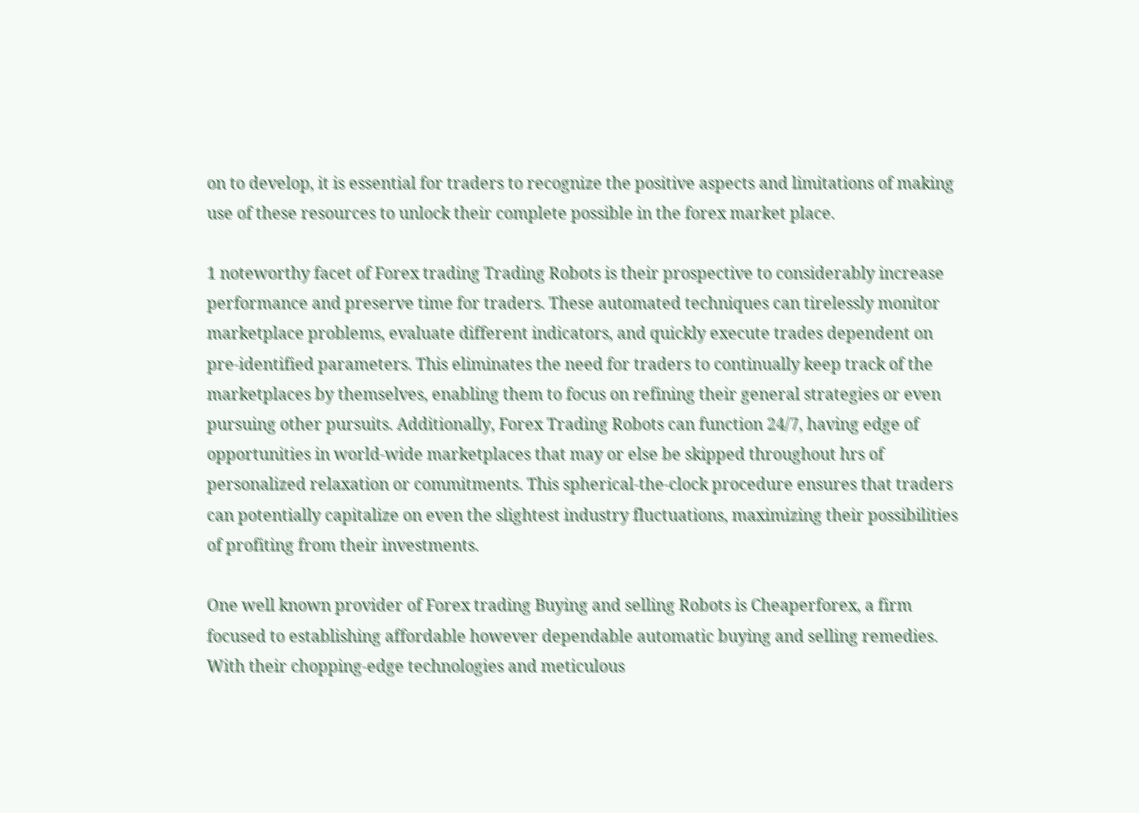on to develop, it is essential for traders to recognize the positive aspects and limitations of making use of these resources to unlock their complete possible in the forex market place.

1 noteworthy facet of Forex trading Trading Robots is their prospective to considerably increase performance and preserve time for traders. These automated techniques can tirelessly monitor marketplace problems, evaluate different indicators, and quickly execute trades dependent on pre-identified parameters. This eliminates the need for traders to continually keep track of the marketplaces by themselves, enabling them to focus on refining their general strategies or even pursuing other pursuits. Additionally, Forex Trading Robots can function 24/7, having edge of opportunities in world-wide marketplaces that may or else be skipped throughout hrs of personalized relaxation or commitments. This spherical-the-clock procedure ensures that traders can potentially capitalize on even the slightest industry fluctuations, maximizing their possibilities of profiting from their investments.

One well known provider of Forex trading Buying and selling Robots is Cheaperforex, a firm focused to establishing affordable however dependable automatic buying and selling remedies. With their chopping-edge technologies and meticulous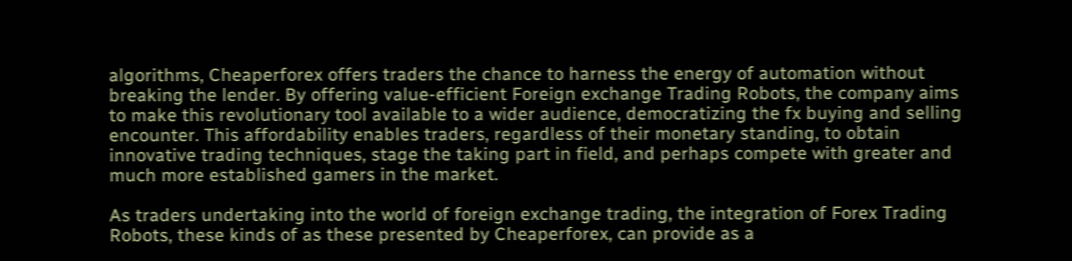algorithms, Cheaperforex offers traders the chance to harness the energy of automation without breaking the lender. By offering value-efficient Foreign exchange Trading Robots, the company aims to make this revolutionary tool available to a wider audience, democratizing the fx buying and selling encounter. This affordability enables traders, regardless of their monetary standing, to obtain innovative trading techniques, stage the taking part in field, and perhaps compete with greater and much more established gamers in the market.

As traders undertaking into the world of foreign exchange trading, the integration of Forex Trading Robots, these kinds of as these presented by Cheaperforex, can provide as a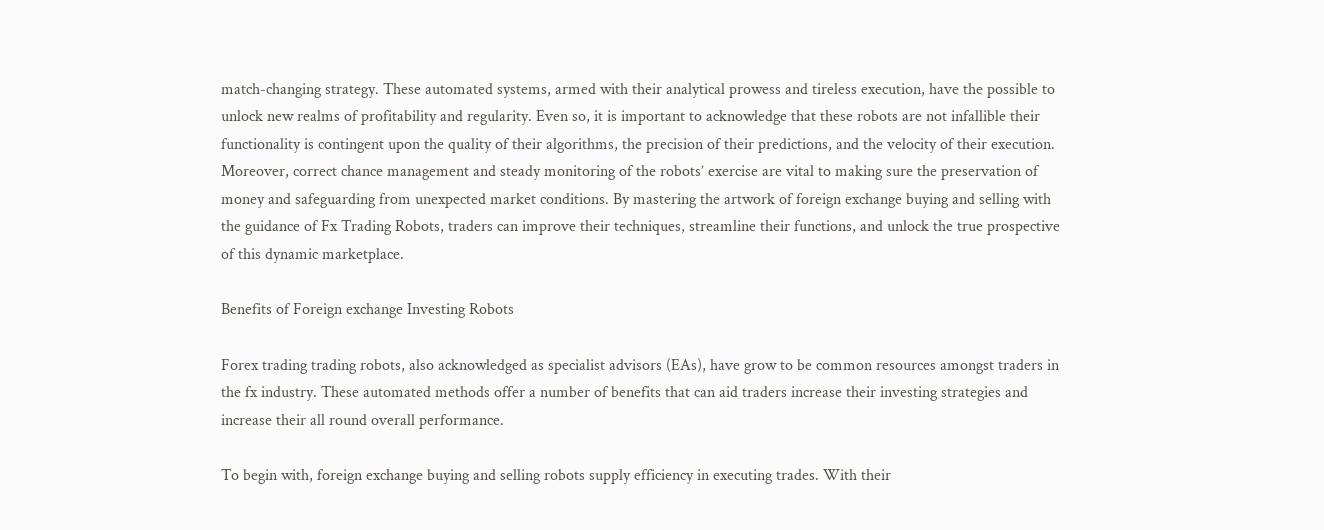match-changing strategy. These automated systems, armed with their analytical prowess and tireless execution, have the possible to unlock new realms of profitability and regularity. Even so, it is important to acknowledge that these robots are not infallible their functionality is contingent upon the quality of their algorithms, the precision of their predictions, and the velocity of their execution. Moreover, correct chance management and steady monitoring of the robots’ exercise are vital to making sure the preservation of money and safeguarding from unexpected market conditions. By mastering the artwork of foreign exchange buying and selling with the guidance of Fx Trading Robots, traders can improve their techniques, streamline their functions, and unlock the true prospective of this dynamic marketplace.

Benefits of Foreign exchange Investing Robots

Forex trading trading robots, also acknowledged as specialist advisors (EAs), have grow to be common resources amongst traders in the fx industry. These automated methods offer a number of benefits that can aid traders increase their investing strategies and increase their all round overall performance.

To begin with, foreign exchange buying and selling robots supply efficiency in executing trades. With their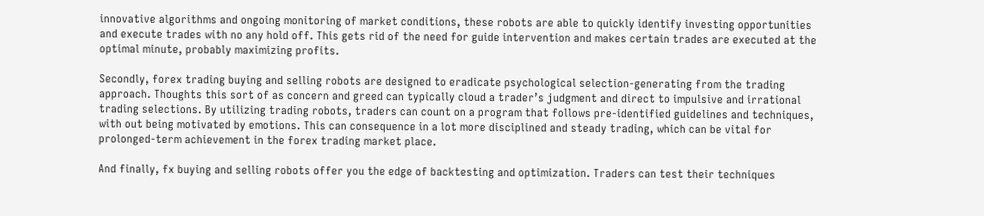innovative algorithms and ongoing monitoring of market conditions, these robots are able to quickly identify investing opportunities and execute trades with no any hold off. This gets rid of the need for guide intervention and makes certain trades are executed at the optimal minute, probably maximizing profits.

Secondly, forex trading buying and selling robots are designed to eradicate psychological selection-generating from the trading approach. Thoughts this sort of as concern and greed can typically cloud a trader’s judgment and direct to impulsive and irrational trading selections. By utilizing trading robots, traders can count on a program that follows pre-identified guidelines and techniques, with out being motivated by emotions. This can consequence in a lot more disciplined and steady trading, which can be vital for prolonged-term achievement in the forex trading market place.

And finally, fx buying and selling robots offer you the edge of backtesting and optimization. Traders can test their techniques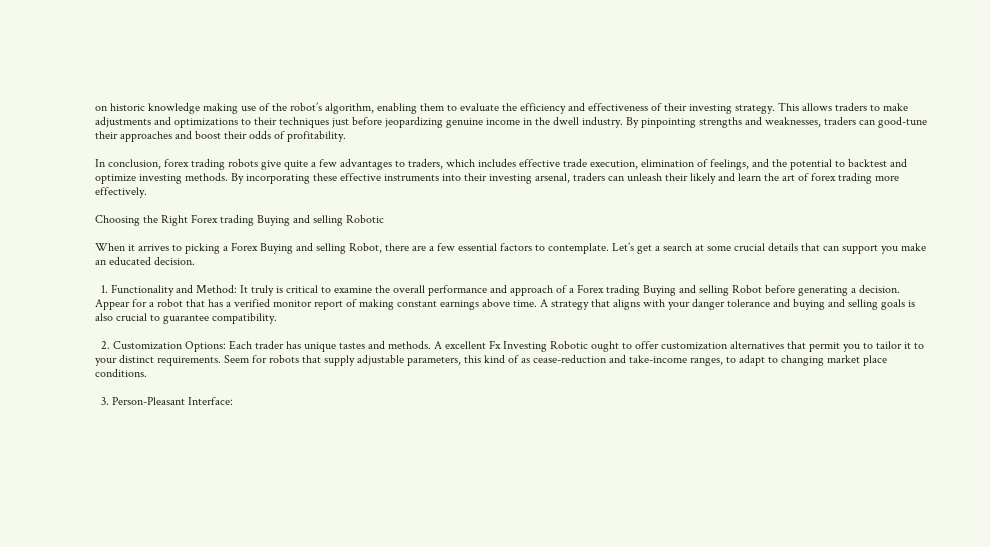on historic knowledge making use of the robot’s algorithm, enabling them to evaluate the efficiency and effectiveness of their investing strategy. This allows traders to make adjustments and optimizations to their techniques just before jeopardizing genuine income in the dwell industry. By pinpointing strengths and weaknesses, traders can good-tune their approaches and boost their odds of profitability.

In conclusion, forex trading robots give quite a few advantages to traders, which includes effective trade execution, elimination of feelings, and the potential to backtest and optimize investing methods. By incorporating these effective instruments into their investing arsenal, traders can unleash their likely and learn the art of forex trading more effectively.

Choosing the Right Forex trading Buying and selling Robotic

When it arrives to picking a Forex Buying and selling Robot, there are a few essential factors to contemplate. Let’s get a search at some crucial details that can support you make an educated decision.

  1. Functionality and Method: It truly is critical to examine the overall performance and approach of a Forex trading Buying and selling Robot before generating a decision. Appear for a robot that has a verified monitor report of making constant earnings above time. A strategy that aligns with your danger tolerance and buying and selling goals is also crucial to guarantee compatibility.

  2. Customization Options: Each trader has unique tastes and methods. A excellent Fx Investing Robotic ought to offer customization alternatives that permit you to tailor it to your distinct requirements. Seem for robots that supply adjustable parameters, this kind of as cease-reduction and take-income ranges, to adapt to changing market place conditions.

  3. Person-Pleasant Interface: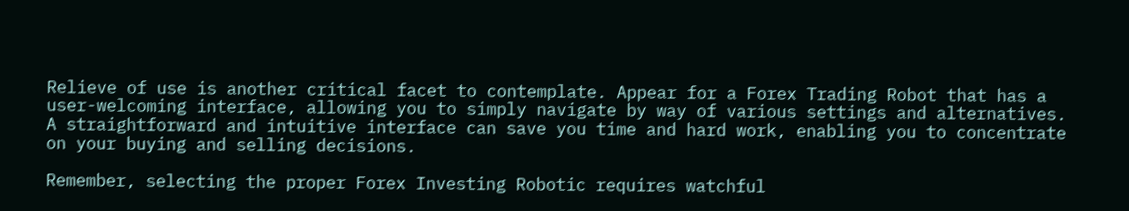Relieve of use is another critical facet to contemplate. Appear for a Forex Trading Robot that has a user-welcoming interface, allowing you to simply navigate by way of various settings and alternatives. A straightforward and intuitive interface can save you time and hard work, enabling you to concentrate on your buying and selling decisions.

Remember, selecting the proper Forex Investing Robotic requires watchful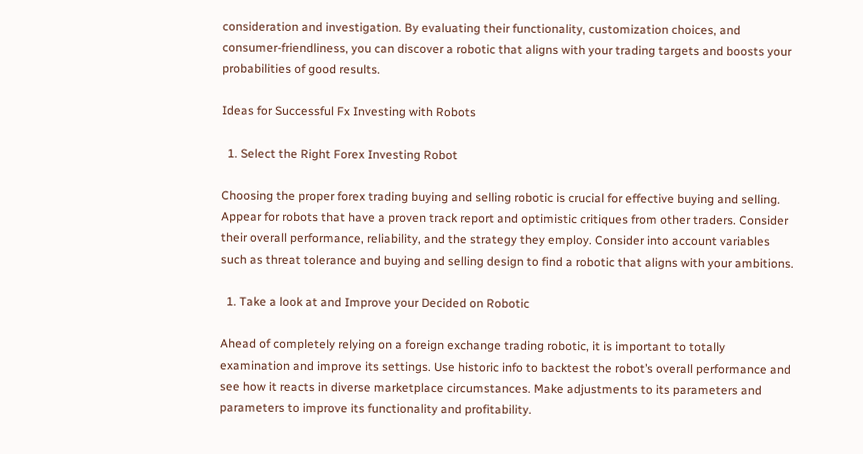consideration and investigation. By evaluating their functionality, customization choices, and consumer-friendliness, you can discover a robotic that aligns with your trading targets and boosts your probabilities of good results.

Ideas for Successful Fx Investing with Robots

  1. Select the Right Forex Investing Robot

Choosing the proper forex trading buying and selling robotic is crucial for effective buying and selling. Appear for robots that have a proven track report and optimistic critiques from other traders. Consider their overall performance, reliability, and the strategy they employ. Consider into account variables such as threat tolerance and buying and selling design to find a robotic that aligns with your ambitions.

  1. Take a look at and Improve your Decided on Robotic

Ahead of completely relying on a foreign exchange trading robotic, it is important to totally examination and improve its settings. Use historic info to backtest the robot’s overall performance and see how it reacts in diverse marketplace circumstances. Make adjustments to its parameters and parameters to improve its functionality and profitability.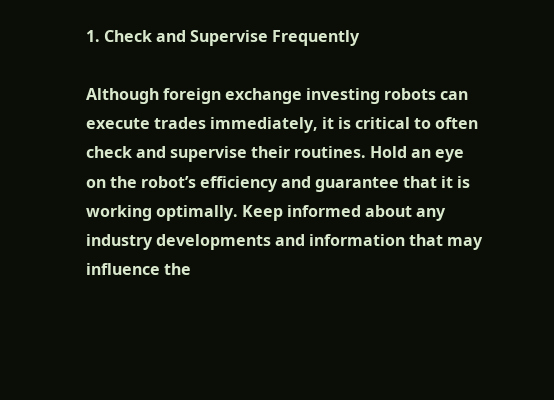1. Check and Supervise Frequently

Although foreign exchange investing robots can execute trades immediately, it is critical to often check and supervise their routines. Hold an eye on the robot’s efficiency and guarantee that it is working optimally. Keep informed about any industry developments and information that may influence the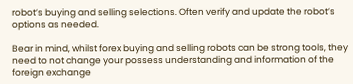robot’s buying and selling selections. Often verify and update the robot’s options as needed.

Bear in mind, whilst forex buying and selling robots can be strong tools, they need to not change your possess understanding and information of the foreign exchange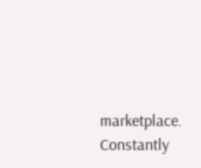marketplace. Constantly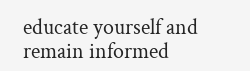educate yourself and remain informed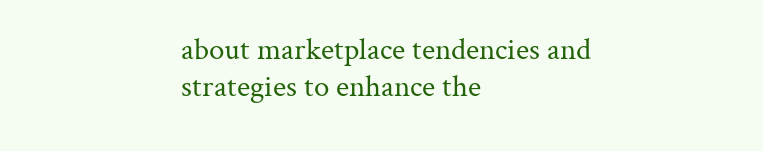about marketplace tendencies and strategies to enhance the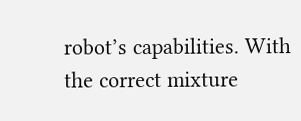robot’s capabilities. With the correct mixture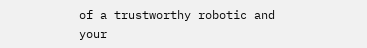of a trustworthy robotic and your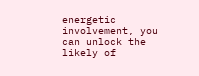energetic involvement, you can unlock the likely of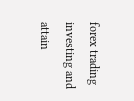forex trading investing and attain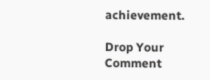achievement.

Drop Your Comment